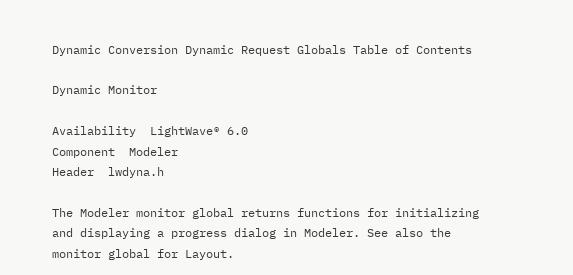Dynamic Conversion Dynamic Request Globals Table of Contents

Dynamic Monitor

Availability  LightWave® 6.0
Component  Modeler
Header  lwdyna.h

The Modeler monitor global returns functions for initializing and displaying a progress dialog in Modeler. See also the monitor global for Layout.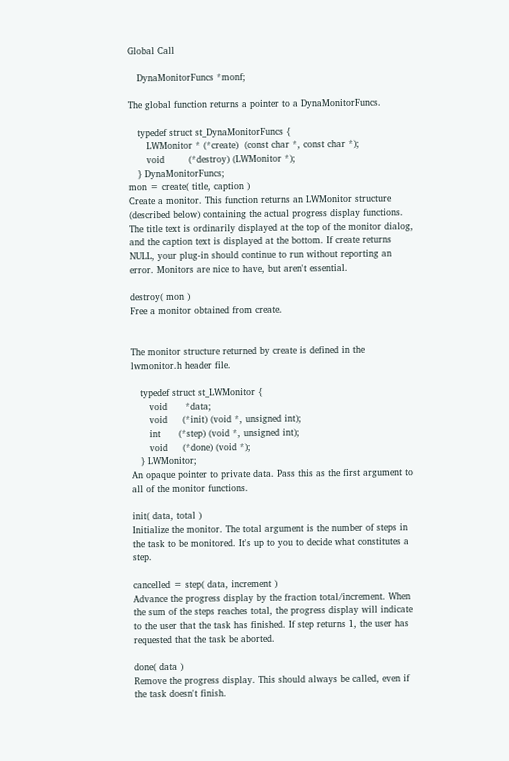Global Call

   DynaMonitorFuncs *monf;

The global function returns a pointer to a DynaMonitorFuncs.

   typedef struct st_DynaMonitorFuncs {
      LWMonitor * (*create)  (const char *, const char *);
      void        (*destroy) (LWMonitor *);
   } DynaMonitorFuncs;
mon = create( title, caption )
Create a monitor. This function returns an LWMonitor structure (described below) containing the actual progress display functions. The title text is ordinarily displayed at the top of the monitor dialog, and the caption text is displayed at the bottom. If create returns NULL, your plug-in should continue to run without reporting an error. Monitors are nice to have, but aren't essential.

destroy( mon )
Free a monitor obtained from create.


The monitor structure returned by create is defined in the lwmonitor.h header file.

   typedef struct st_LWMonitor {
      void      *data;
      void     (*init) (void *, unsigned int);
      int      (*step) (void *, unsigned int);
      void     (*done) (void *);
   } LWMonitor;
An opaque pointer to private data. Pass this as the first argument to all of the monitor functions.

init( data, total )
Initialize the monitor. The total argument is the number of steps in the task to be monitored. It's up to you to decide what constitutes a step.

cancelled = step( data, increment )
Advance the progress display by the fraction total/increment. When the sum of the steps reaches total, the progress display will indicate to the user that the task has finished. If step returns 1, the user has requested that the task be aborted.

done( data )
Remove the progress display. This should always be called, even if the task doesn't finish.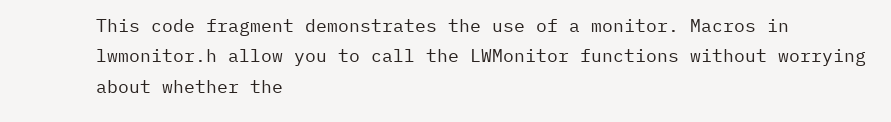This code fragment demonstrates the use of a monitor. Macros in lwmonitor.h allow you to call the LWMonitor functions without worrying about whether the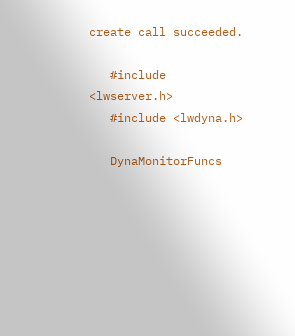create call succeeded.

   #include <lwserver.h>
   #include <lwdyna.h>

   DynaMonitorFuncs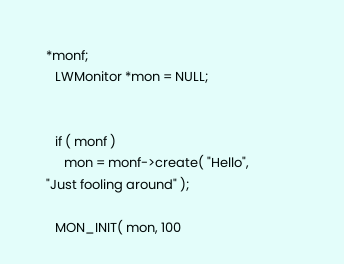*monf;
   LWMonitor *mon = NULL;


   if ( monf )
      mon = monf->create( "Hello", "Just fooling around" );

   MON_INIT( mon, 100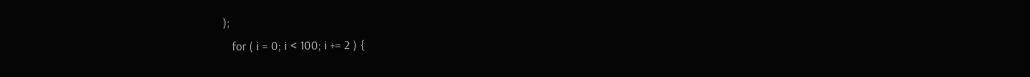);
   for ( i = 0; i < 100; i += 2 ) {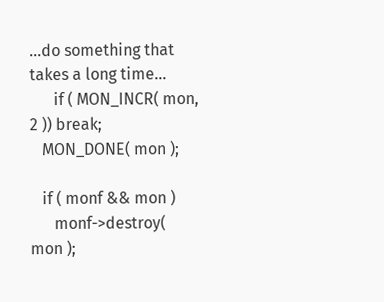...do something that takes a long time...
      if ( MON_INCR( mon, 2 )) break;
   MON_DONE( mon );

   if ( monf && mon )
      monf->destroy( mon );